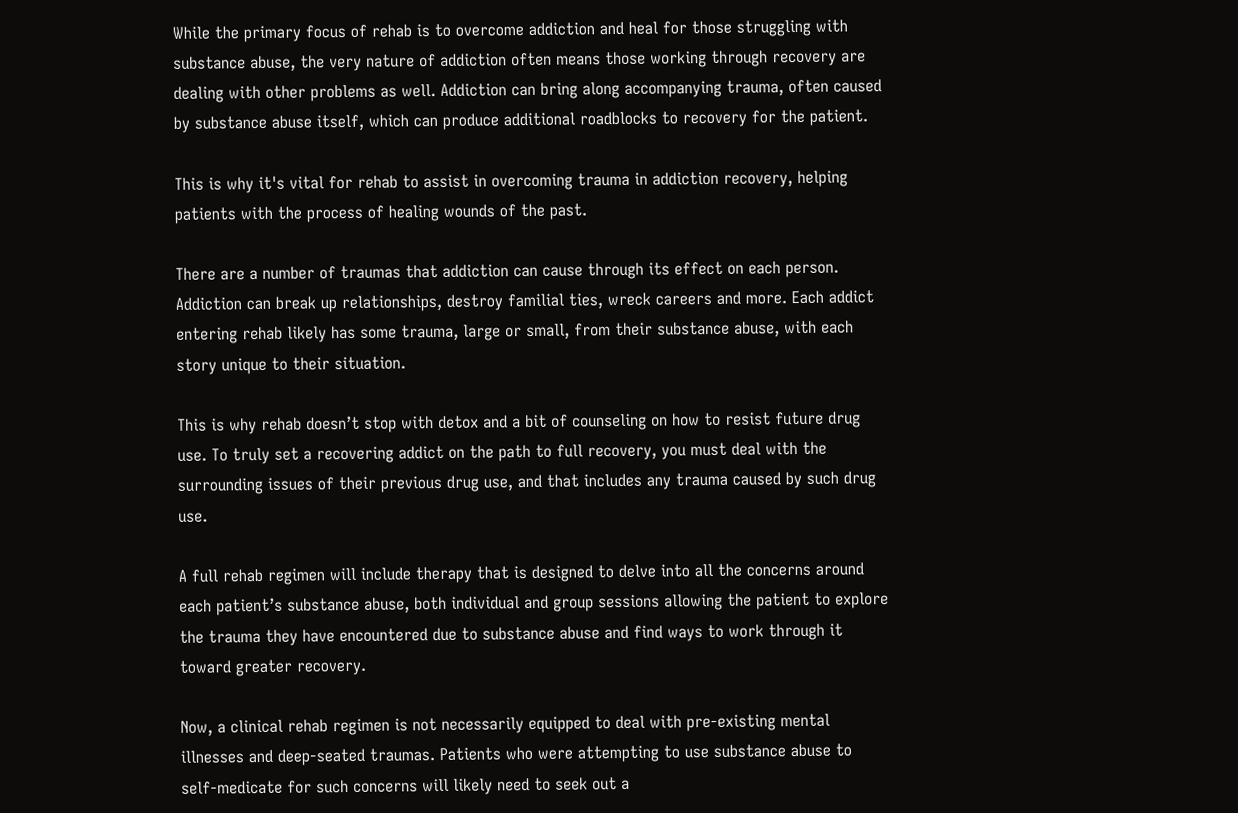While the primary focus of rehab is to overcome addiction and heal for those struggling with substance abuse, the very nature of addiction often means those working through recovery are dealing with other problems as well. Addiction can bring along accompanying trauma, often caused by substance abuse itself, which can produce additional roadblocks to recovery for the patient.

This is why it's vital for rehab to assist in overcoming trauma in addiction recovery, helping patients with the process of healing wounds of the past.

There are a number of traumas that addiction can cause through its effect on each person. Addiction can break up relationships, destroy familial ties, wreck careers and more. Each addict entering rehab likely has some trauma, large or small, from their substance abuse, with each story unique to their situation.

This is why rehab doesn’t stop with detox and a bit of counseling on how to resist future drug use. To truly set a recovering addict on the path to full recovery, you must deal with the surrounding issues of their previous drug use, and that includes any trauma caused by such drug use.

A full rehab regimen will include therapy that is designed to delve into all the concerns around each patient’s substance abuse, both individual and group sessions allowing the patient to explore the trauma they have encountered due to substance abuse and find ways to work through it toward greater recovery.

Now, a clinical rehab regimen is not necessarily equipped to deal with pre-existing mental illnesses and deep-seated traumas. Patients who were attempting to use substance abuse to self-medicate for such concerns will likely need to seek out a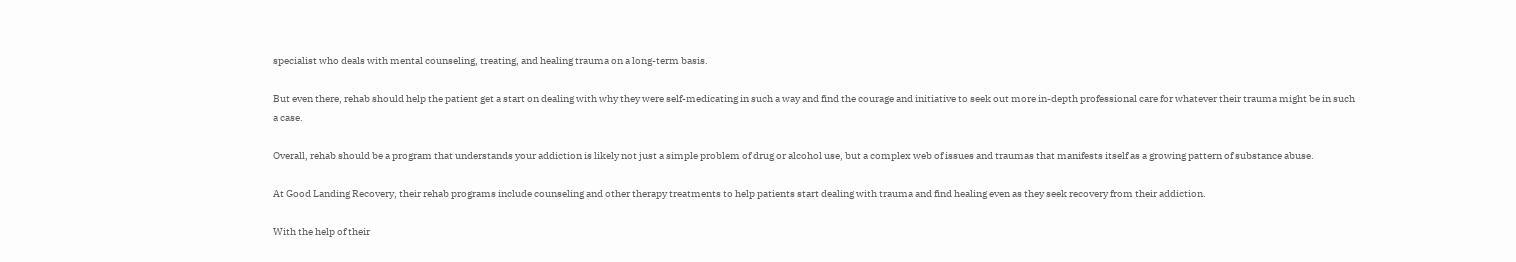specialist who deals with mental counseling, treating, and healing trauma on a long-term basis.

But even there, rehab should help the patient get a start on dealing with why they were self-medicating in such a way and find the courage and initiative to seek out more in-depth professional care for whatever their trauma might be in such a case.

Overall, rehab should be a program that understands your addiction is likely not just a simple problem of drug or alcohol use, but a complex web of issues and traumas that manifests itself as a growing pattern of substance abuse.

At Good Landing Recovery, their rehab programs include counseling and other therapy treatments to help patients start dealing with trauma and find healing even as they seek recovery from their addiction.

With the help of their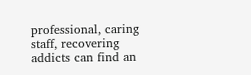professional, caring staff, recovering addicts can find an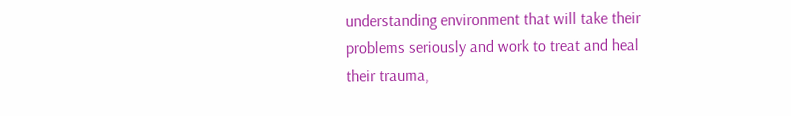understanding environment that will take their problems seriously and work to treat and heal their trauma,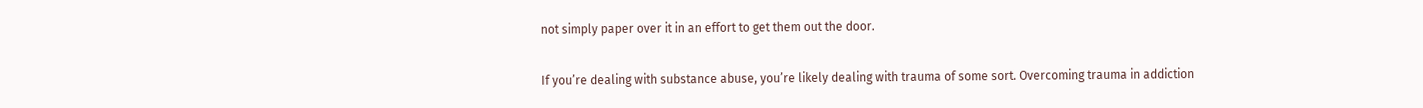not simply paper over it in an effort to get them out the door.

If you’re dealing with substance abuse, you’re likely dealing with trauma of some sort. Overcoming trauma in addiction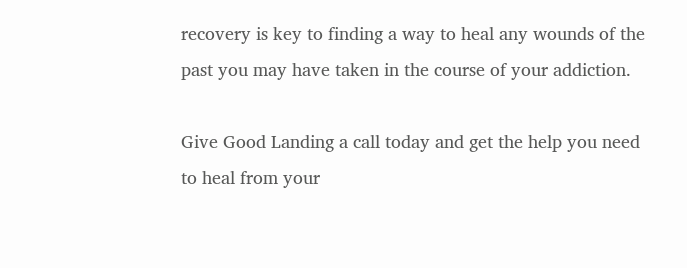recovery is key to finding a way to heal any wounds of the past you may have taken in the course of your addiction.

Give Good Landing a call today and get the help you need to heal from your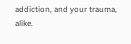addiction, and your trauma, alike.